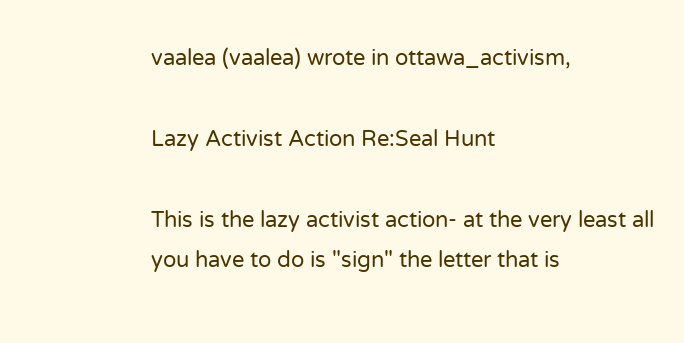vaalea (vaalea) wrote in ottawa_activism,

Lazy Activist Action Re:Seal Hunt

This is the lazy activist action- at the very least all you have to do is "sign" the letter that is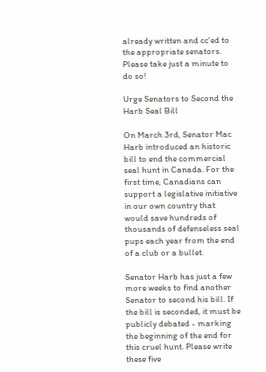already written and cc'ed to the appropriate senators.
Please take just a minute to do so!

Urge Senators to Second the Harb Seal Bill

On March 3rd, Senator Mac Harb introduced an historic bill to end the commercial seal hunt in Canada. For the first time, Canadians can support a legislative initiative in our own country that would save hundreds of thousands of defenseless seal pups each year from the end of a club or a bullet.

Senator Harb has just a few more weeks to find another Senator to second his bill. If the bill is seconded, it must be publicly debated - marking the beginning of the end for this cruel hunt. Please write these five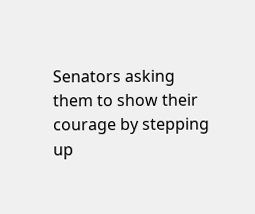Senators asking them to show their courage by stepping up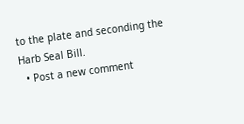to the plate and seconding the Harb Seal Bill.
  • Post a new comment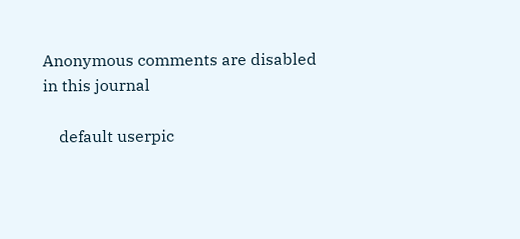Anonymous comments are disabled in this journal

    default userpic